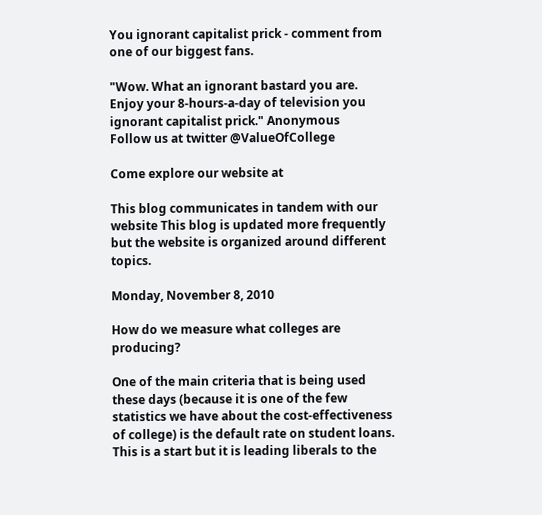You ignorant capitalist prick - comment from one of our biggest fans.

"Wow. What an ignorant bastard you are. Enjoy your 8-hours-a-day of television you ignorant capitalist prick." Anonymous
Follow us at twitter @ValueOfCollege

Come explore our website at

This blog communicates in tandem with our website This blog is updated more frequently but the website is organized around different topics.

Monday, November 8, 2010

How do we measure what colleges are producing?

One of the main criteria that is being used these days (because it is one of the few statistics we have about the cost-effectiveness of college) is the default rate on student loans. This is a start but it is leading liberals to the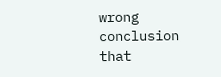wrong conclusion that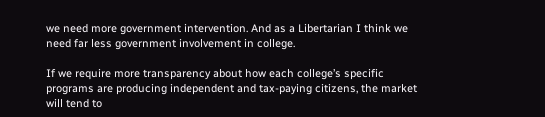we need more government intervention. And as a Libertarian I think we need far less government involvement in college.

If we require more transparency about how each college’s specific programs are producing independent and tax-paying citizens, the market will tend to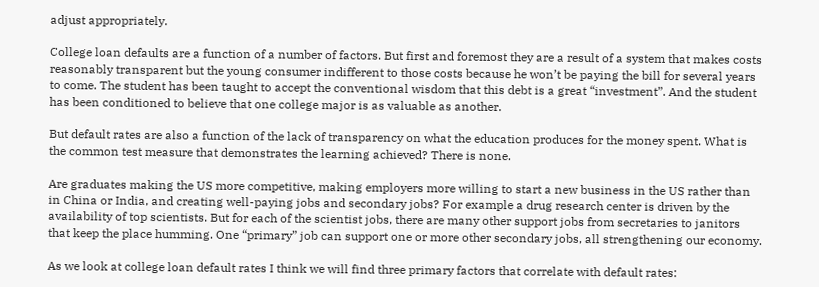adjust appropriately.

College loan defaults are a function of a number of factors. But first and foremost they are a result of a system that makes costs reasonably transparent but the young consumer indifferent to those costs because he won’t be paying the bill for several years to come. The student has been taught to accept the conventional wisdom that this debt is a great “investment”. And the student has been conditioned to believe that one college major is as valuable as another.

But default rates are also a function of the lack of transparency on what the education produces for the money spent. What is the common test measure that demonstrates the learning achieved? There is none.

Are graduates making the US more competitive, making employers more willing to start a new business in the US rather than in China or India, and creating well-paying jobs and secondary jobs? For example a drug research center is driven by the availability of top scientists. But for each of the scientist jobs, there are many other support jobs from secretaries to janitors that keep the place humming. One “primary” job can support one or more other secondary jobs, all strengthening our economy.

As we look at college loan default rates I think we will find three primary factors that correlate with default rates: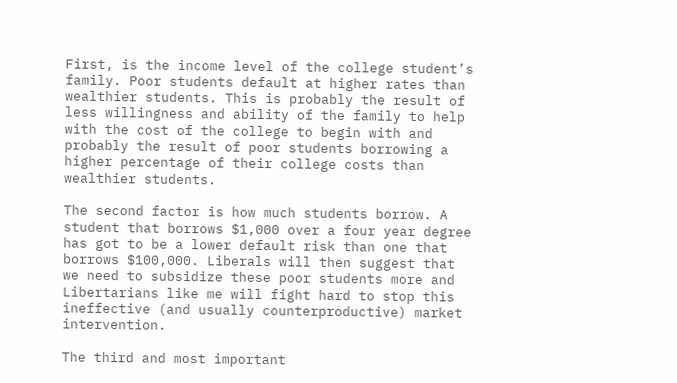First, is the income level of the college student’s family. Poor students default at higher rates than wealthier students. This is probably the result of less willingness and ability of the family to help with the cost of the college to begin with and probably the result of poor students borrowing a higher percentage of their college costs than wealthier students.

The second factor is how much students borrow. A student that borrows $1,000 over a four year degree has got to be a lower default risk than one that borrows $100,000. Liberals will then suggest that we need to subsidize these poor students more and Libertarians like me will fight hard to stop this ineffective (and usually counterproductive) market intervention.

The third and most important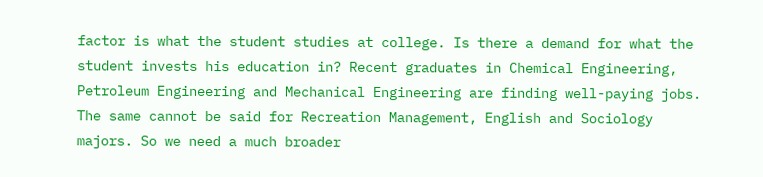factor is what the student studies at college. Is there a demand for what the student invests his education in? Recent graduates in Chemical Engineering, Petroleum Engineering and Mechanical Engineering are finding well-paying jobs. The same cannot be said for Recreation Management, English and Sociology majors. So we need a much broader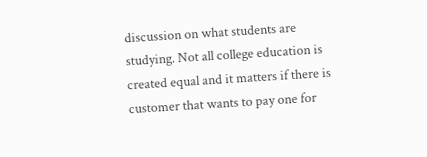discussion on what students are studying. Not all college education is created equal and it matters if there is customer that wants to pay one for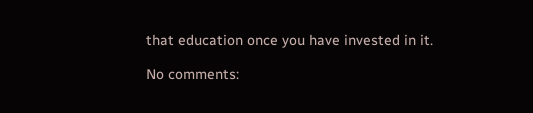that education once you have invested in it.

No comments: